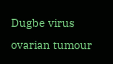Dugbe virus ovarian tumour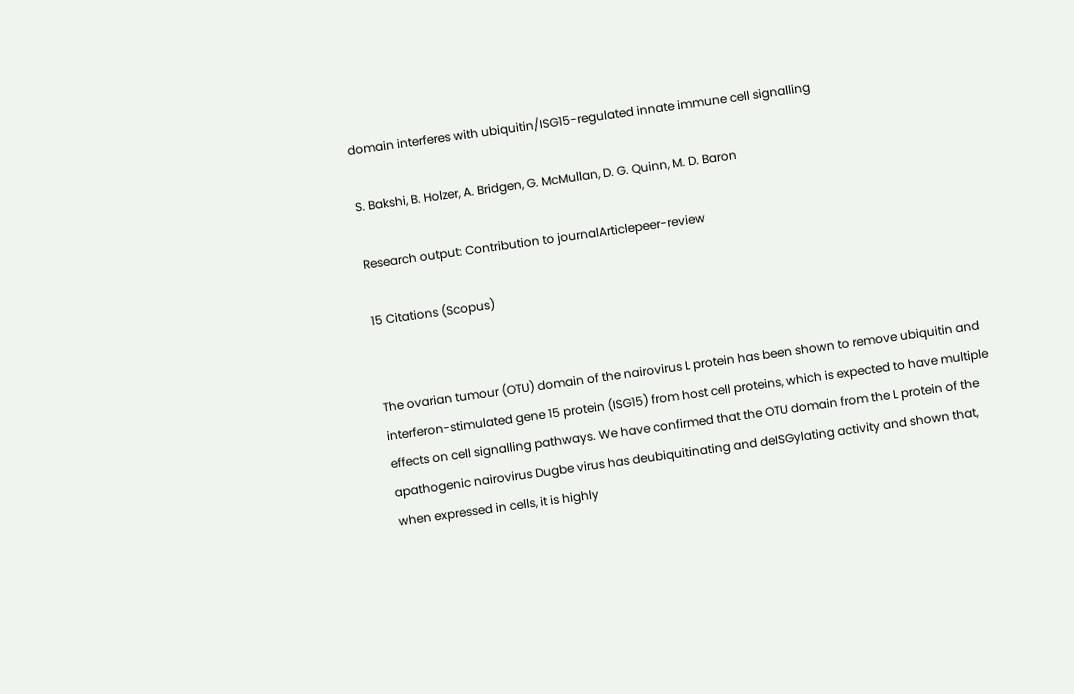domain interferes with ubiquitin/ISG15-regulated innate immune cell signalling

S. Bakshi, B. Holzer, A. Bridgen, G. McMullan, D. G. Quinn, M. D. Baron

Research output: Contribution to journalArticlepeer-review

15 Citations (Scopus)


The ovarian tumour (OTU) domain of the nairovirus L protein has been shown to remove ubiquitin and interferon-stimulated gene 15 protein (ISG15) from host cell proteins, which is expected to have multiple effects on cell signalling pathways. We have confirmed that the OTU domain from the L protein of the apathogenic nairovirus Dugbe virus has deubiquitinating and deISGylating activity and shown that, when expressed in cells, it is highly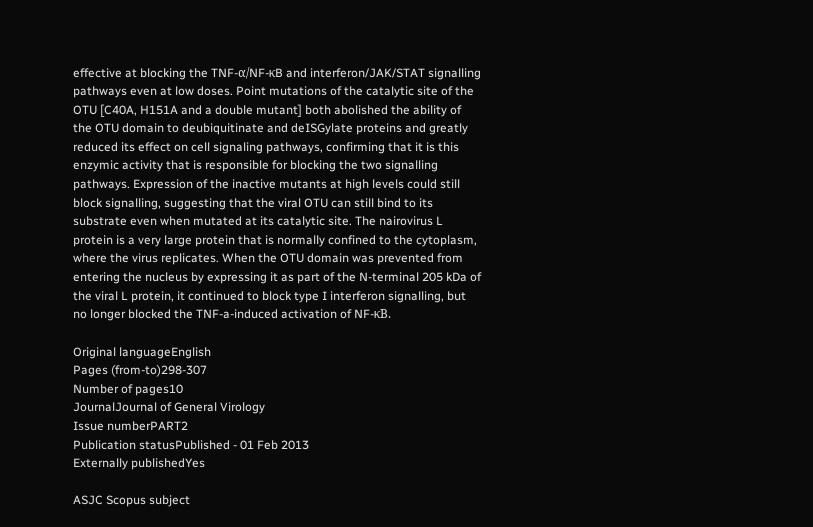effective at blocking the TNF-α/NF-κB and interferon/JAK/STAT signalling pathways even at low doses. Point mutations of the catalytic site of the OTU [C40A, H151A and a double mutant] both abolished the ability of the OTU domain to deubiquitinate and deISGylate proteins and greatly reduced its effect on cell signaling pathways, confirming that it is this enzymic activity that is responsible for blocking the two signalling pathways. Expression of the inactive mutants at high levels could still block signalling, suggesting that the viral OTU can still bind to its substrate even when mutated at its catalytic site. The nairovirus L protein is a very large protein that is normally confined to the cytoplasm, where the virus replicates. When the OTU domain was prevented from entering the nucleus by expressing it as part of the N-terminal 205 kDa of the viral L protein, it continued to block type I interferon signalling, but no longer blocked the TNF-a-induced activation of NF-κB.

Original languageEnglish
Pages (from-to)298-307
Number of pages10
JournalJournal of General Virology
Issue numberPART2
Publication statusPublished - 01 Feb 2013
Externally publishedYes

ASJC Scopus subject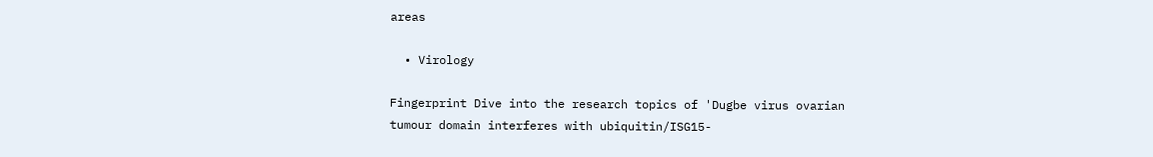areas

  • Virology

Fingerprint Dive into the research topics of 'Dugbe virus ovarian tumour domain interferes with ubiquitin/ISG15-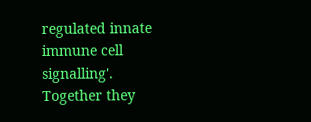regulated innate immune cell signalling'. Together they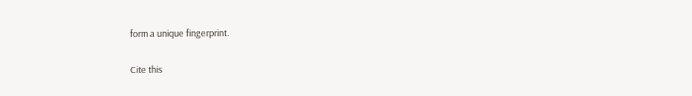form a unique fingerprint.

Cite this